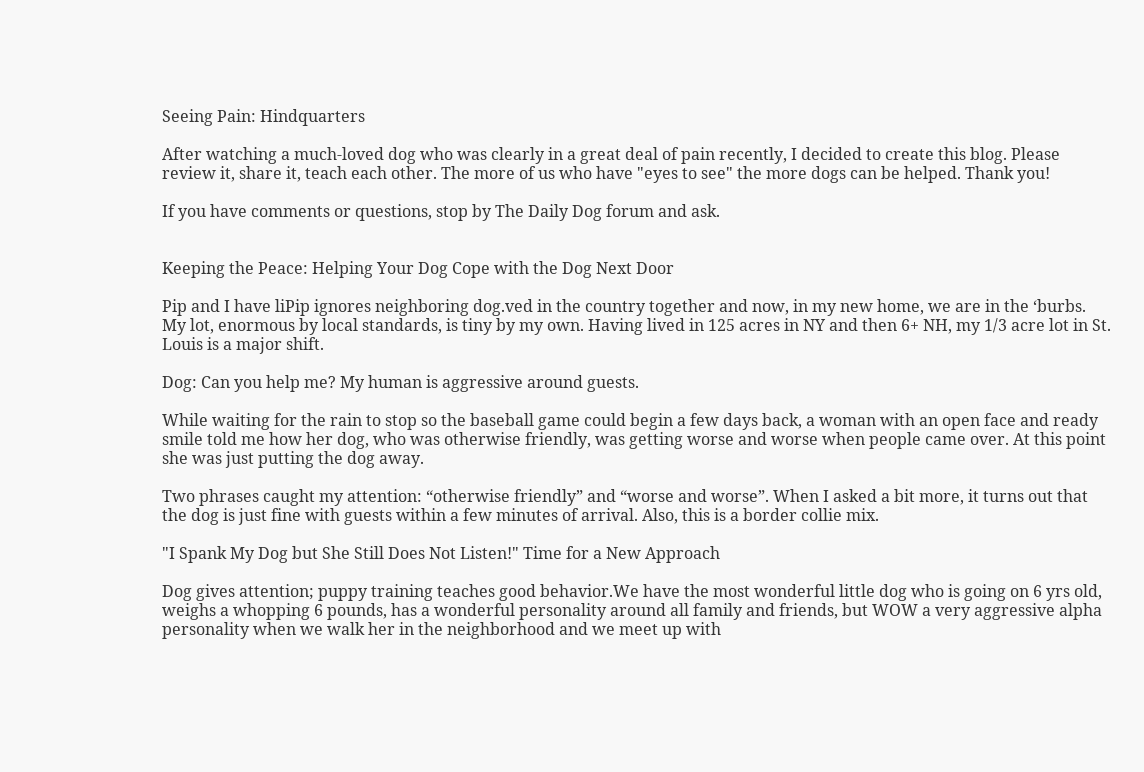Seeing Pain: Hindquarters

After watching a much-loved dog who was clearly in a great deal of pain recently, I decided to create this blog. Please review it, share it, teach each other. The more of us who have "eyes to see" the more dogs can be helped. Thank you!

If you have comments or questions, stop by The Daily Dog forum and ask.


Keeping the Peace: Helping Your Dog Cope with the Dog Next Door

Pip and I have liPip ignores neighboring dog.ved in the country together and now, in my new home, we are in the ‘burbs. My lot, enormous by local standards, is tiny by my own. Having lived in 125 acres in NY and then 6+ NH, my 1/3 acre lot in St. Louis is a major shift.

Dog: Can you help me? My human is aggressive around guests.

While waiting for the rain to stop so the baseball game could begin a few days back, a woman with an open face and ready smile told me how her dog, who was otherwise friendly, was getting worse and worse when people came over. At this point she was just putting the dog away.

Two phrases caught my attention: “otherwise friendly” and “worse and worse”. When I asked a bit more, it turns out that the dog is just fine with guests within a few minutes of arrival. Also, this is a border collie mix.

"I Spank My Dog but She Still Does Not Listen!" Time for a New Approach

Dog gives attention; puppy training teaches good behavior.We have the most wonderful little dog who is going on 6 yrs old, weighs a whopping 6 pounds, has a wonderful personality around all family and friends, but WOW a very aggressive alpha personality when we walk her in the neighborhood and we meet up with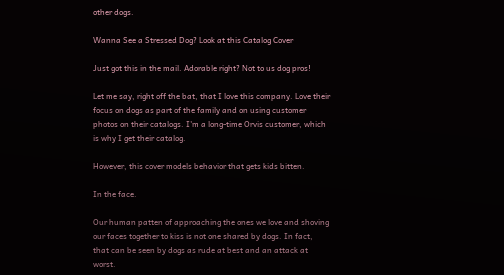other dogs.

Wanna See a Stressed Dog? Look at this Catalog Cover

Just got this in the mail. Adorable right? Not to us dog pros!

Let me say, right off the bat, that I love this company. Love their focus on dogs as part of the family and on using customer photos on their catalogs. I'm a long-time Orvis customer, which is why I get their catalog.

However, this cover models behavior that gets kids bitten.

In the face.

Our human patten of approaching the ones we love and shoving our faces together to kiss is not one shared by dogs. In fact, that can be seen by dogs as rude at best and an attack at worst.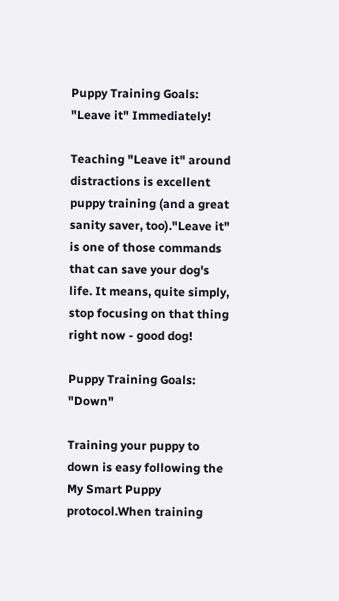Puppy Training Goals: "Leave it" Immediately!

Teaching "Leave it" around distractions is excellent puppy training (and a great sanity saver, too)."Leave it" is one of those commands that can save your dog's life. It means, quite simply, stop focusing on that thing right now - good dog!

Puppy Training Goals: "Down"

Training your puppy to down is easy following the My Smart Puppy protocol.When training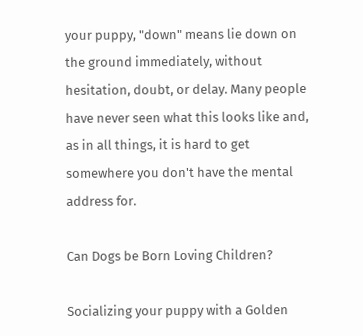your puppy, "down" means lie down on the ground immediately, without hesitation, doubt, or delay. Many people have never seen what this looks like and, as in all things, it is hard to get somewhere you don't have the mental address for.

Can Dogs be Born Loving Children?

Socializing your puppy with a Golden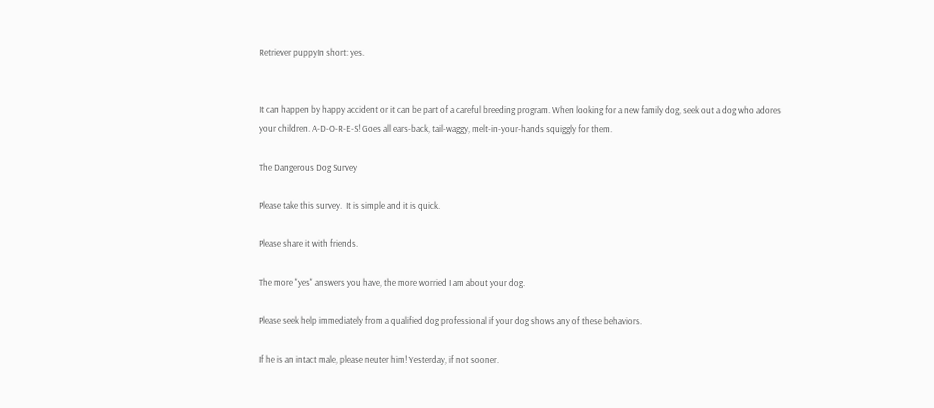Retriever puppyIn short: yes.


It can happen by happy accident or it can be part of a careful breeding program. When looking for a new family dog, seek out a dog who adores your children. A-D-O-R-E-S! Goes all ears-back, tail-waggy, melt-in-your-hands squiggly for them.

The Dangerous Dog Survey

Please take this survey.  It is simple and it is quick.

Please share it with friends.

The more "yes" answers you have, the more worried I am about your dog.

Please seek help immediately from a qualified dog professional if your dog shows any of these behaviors.

If he is an intact male, please neuter him! Yesterday, if not sooner.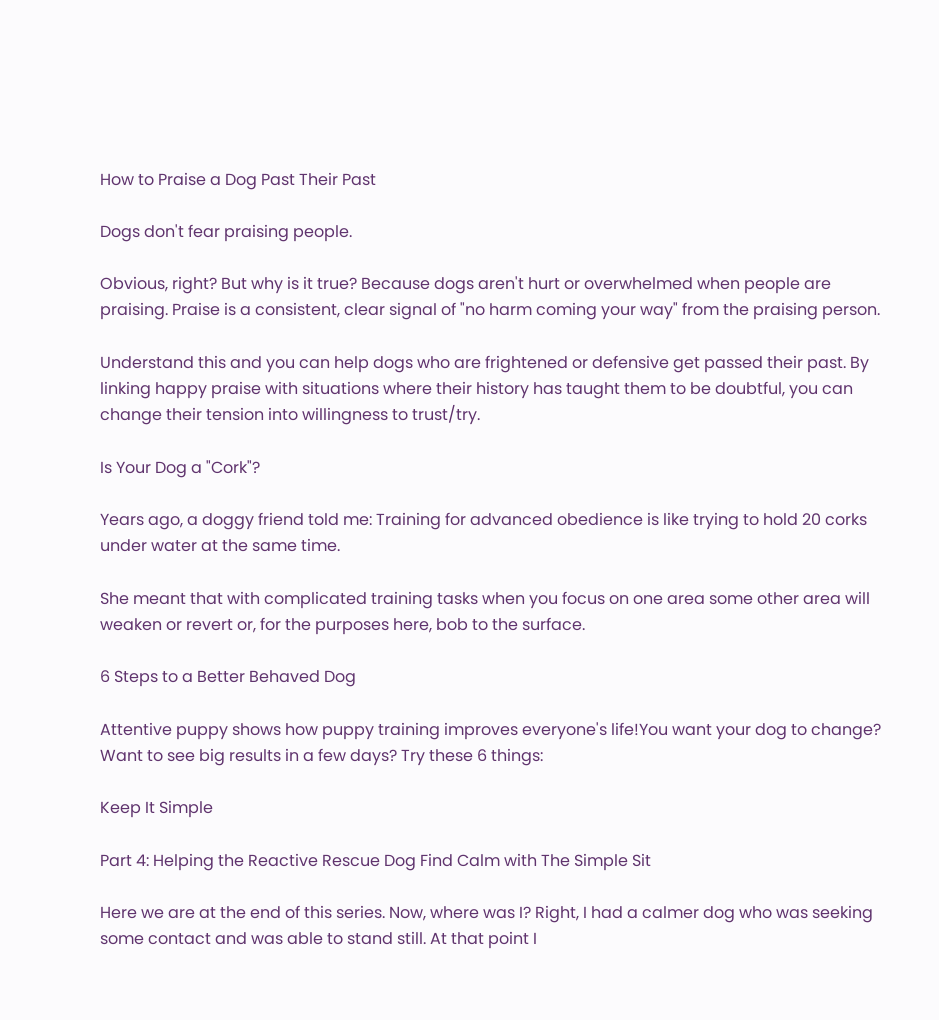How to Praise a Dog Past Their Past

Dogs don't fear praising people.

Obvious, right? But why is it true? Because dogs aren't hurt or overwhelmed when people are praising. Praise is a consistent, clear signal of "no harm coming your way" from the praising person.

Understand this and you can help dogs who are frightened or defensive get passed their past. By linking happy praise with situations where their history has taught them to be doubtful, you can change their tension into willingness to trust/try.

Is Your Dog a "Cork"?

Years ago, a doggy friend told me: Training for advanced obedience is like trying to hold 20 corks under water at the same time.

She meant that with complicated training tasks when you focus on one area some other area will weaken or revert or, for the purposes here, bob to the surface.

6 Steps to a Better Behaved Dog

Attentive puppy shows how puppy training improves everyone's life!You want your dog to change? Want to see big results in a few days? Try these 6 things:

Keep It Simple

Part 4: Helping the Reactive Rescue Dog Find Calm with The Simple Sit

Here we are at the end of this series. Now, where was I? Right, I had a calmer dog who was seeking some contact and was able to stand still. At that point I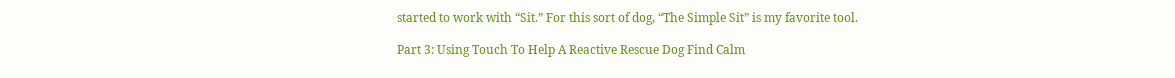started to work with “Sit.” For this sort of dog, “The Simple Sit” is my favorite tool.

Part 3: Using Touch To Help A Reactive Rescue Dog Find Calm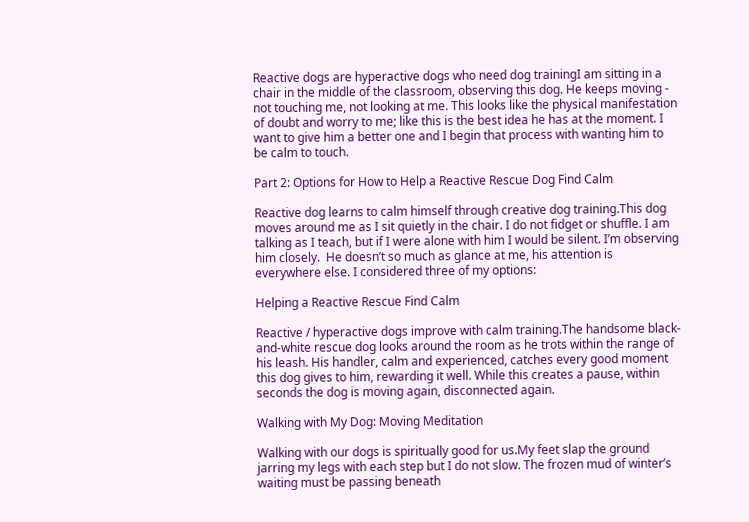Reactive dogs are hyperactive dogs who need dog trainingI am sitting in a chair in the middle of the classroom, observing this dog. He keeps moving - not touching me, not looking at me. This looks like the physical manifestation of doubt and worry to me; like this is the best idea he has at the moment. I want to give him a better one and I begin that process with wanting him to be calm to touch.

Part 2: Options for How to Help a Reactive Rescue Dog Find Calm

Reactive dog learns to calm himself through creative dog training.This dog moves around me as I sit quietly in the chair. I do not fidget or shuffle. I am talking as I teach, but if I were alone with him I would be silent. I’m observing him closely.  He doesn’t so much as glance at me, his attention is everywhere else. I considered three of my options:

Helping a Reactive Rescue Find Calm

Reactive / hyperactive dogs improve with calm training.The handsome black-and-white rescue dog looks around the room as he trots within the range of his leash. His handler, calm and experienced, catches every good moment this dog gives to him, rewarding it well. While this creates a pause, within seconds the dog is moving again, disconnected again.

Walking with My Dog: Moving Meditation

Walking with our dogs is spiritually good for us.My feet slap the ground jarring my legs with each step but I do not slow. The frozen mud of winter’s waiting must be passing beneath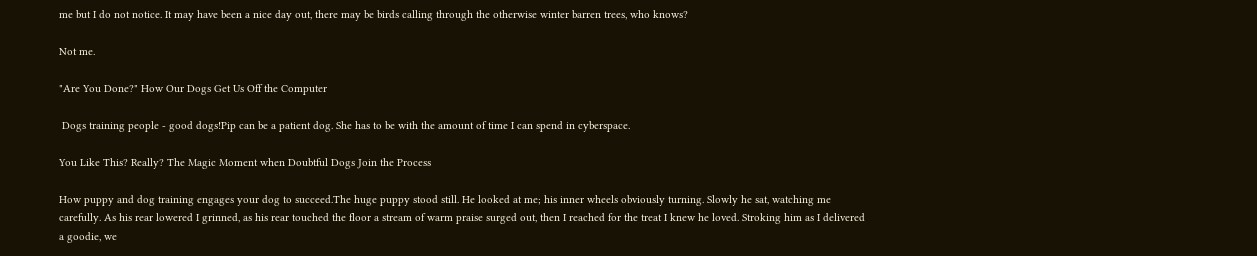me but I do not notice. It may have been a nice day out, there may be birds calling through the otherwise winter barren trees, who knows?

Not me.

"Are You Done?" How Our Dogs Get Us Off the Computer

 Dogs training people - good dogs!Pip can be a patient dog. She has to be with the amount of time I can spend in cyberspace.

You Like This? Really? The Magic Moment when Doubtful Dogs Join the Process

How puppy and dog training engages your dog to succeed.The huge puppy stood still. He looked at me; his inner wheels obviously turning. Slowly he sat, watching me carefully. As his rear lowered I grinned, as his rear touched the floor a stream of warm praise surged out, then I reached for the treat I knew he loved. Stroking him as I delivered a goodie, we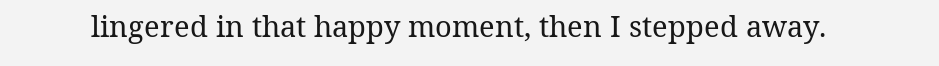lingered in that happy moment, then I stepped away.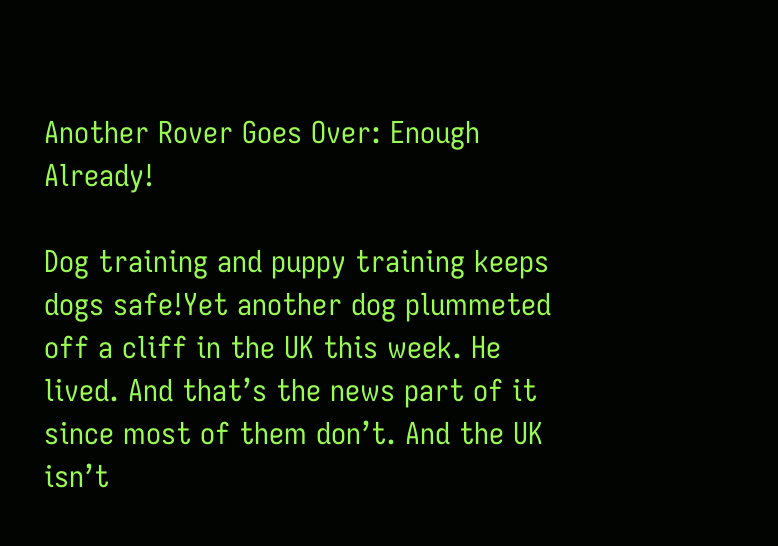Another Rover Goes Over: Enough Already!

Dog training and puppy training keeps dogs safe!Yet another dog plummeted off a cliff in the UK this week. He lived. And that’s the news part of it since most of them don’t. And the UK isn’t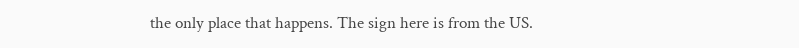the only place that happens. The sign here is from the US.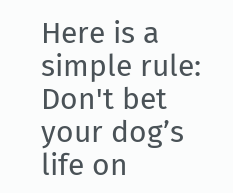Here is a simple rule: Don't bet your dog’s life on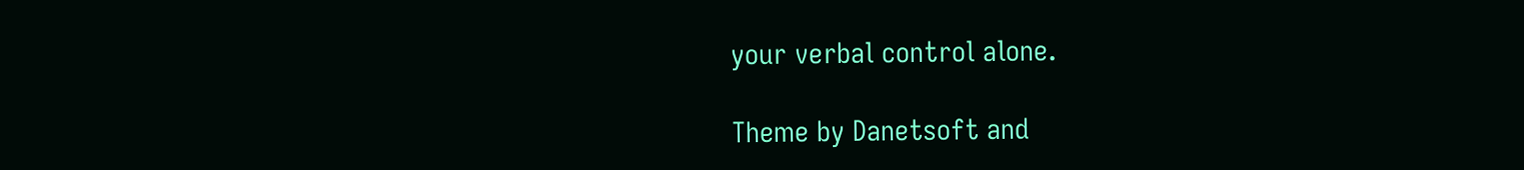your verbal control alone.

Theme by Danetsoft and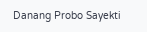Danang Probo Sayekti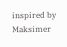inspired by Maksimer